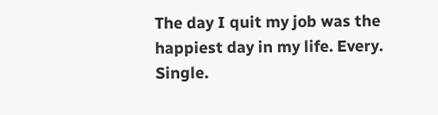The day I quit my job was the happiest day in my life. Every. Single.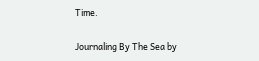Time.

Journaling By The Sea by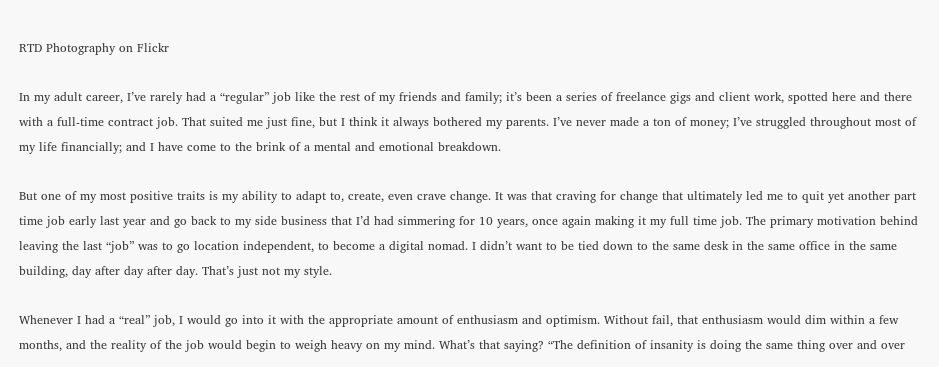RTD Photography on Flickr

In my adult career, I’ve rarely had a “regular” job like the rest of my friends and family; it’s been a series of freelance gigs and client work, spotted here and there with a full-time contract job. That suited me just fine, but I think it always bothered my parents. I’ve never made a ton of money; I’ve struggled throughout most of my life financially; and I have come to the brink of a mental and emotional breakdown.

But one of my most positive traits is my ability to adapt to, create, even crave change. It was that craving for change that ultimately led me to quit yet another part time job early last year and go back to my side business that I’d had simmering for 10 years, once again making it my full time job. The primary motivation behind leaving the last “job” was to go location independent, to become a digital nomad. I didn’t want to be tied down to the same desk in the same office in the same building, day after day after day. That’s just not my style.

Whenever I had a “real” job, I would go into it with the appropriate amount of enthusiasm and optimism. Without fail, that enthusiasm would dim within a few months, and the reality of the job would begin to weigh heavy on my mind. What’s that saying? “The definition of insanity is doing the same thing over and over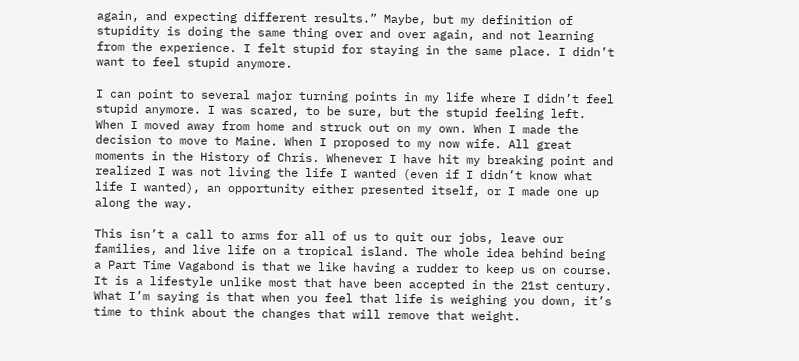again, and expecting different results.” Maybe, but my definition of stupidity is doing the same thing over and over again, and not learning from the experience. I felt stupid for staying in the same place. I didn’t want to feel stupid anymore.

I can point to several major turning points in my life where I didn’t feel stupid anymore. I was scared, to be sure, but the stupid feeling left. When I moved away from home and struck out on my own. When I made the decision to move to Maine. When I proposed to my now wife. All great moments in the History of Chris. Whenever I have hit my breaking point and realized I was not living the life I wanted (even if I didn’t know what life I wanted), an opportunity either presented itself, or I made one up along the way.

This isn’t a call to arms for all of us to quit our jobs, leave our families, and live life on a tropical island. The whole idea behind being a Part Time Vagabond is that we like having a rudder to keep us on course. It is a lifestyle unlike most that have been accepted in the 21st century. What I’m saying is that when you feel that life is weighing you down, it’s time to think about the changes that will remove that weight.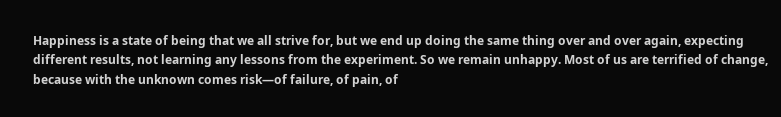Happiness is a state of being that we all strive for, but we end up doing the same thing over and over again, expecting different results, not learning any lessons from the experiment. So we remain unhappy. Most of us are terrified of change, because with the unknown comes risk—of failure, of pain, of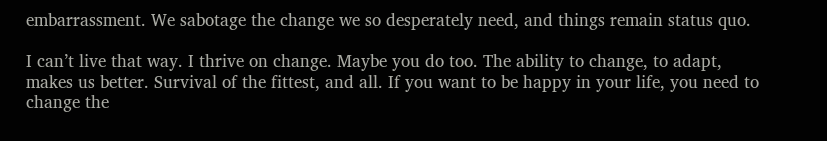embarrassment. We sabotage the change we so desperately need, and things remain status quo.

I can’t live that way. I thrive on change. Maybe you do too. The ability to change, to adapt, makes us better. Survival of the fittest, and all. If you want to be happy in your life, you need to change the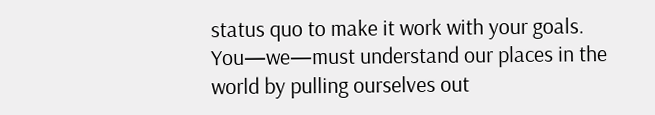status quo to make it work with your goals. You—we—must understand our places in the world by pulling ourselves out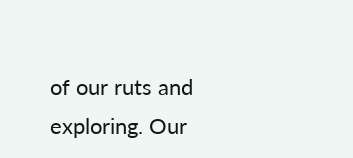of our ruts and exploring. Our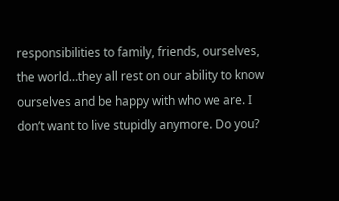responsibilities to family, friends, ourselves, the world…they all rest on our ability to know ourselves and be happy with who we are. I don’t want to live stupidly anymore. Do you?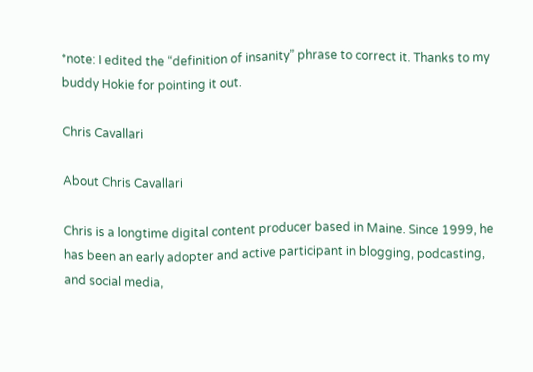*note: I edited the “definition of insanity” phrase to correct it. Thanks to my buddy Hokie for pointing it out.

Chris Cavallari

About Chris Cavallari

Chris is a longtime digital content producer based in Maine. Since 1999, he has been an early adopter and active participant in blogging, podcasting, and social media,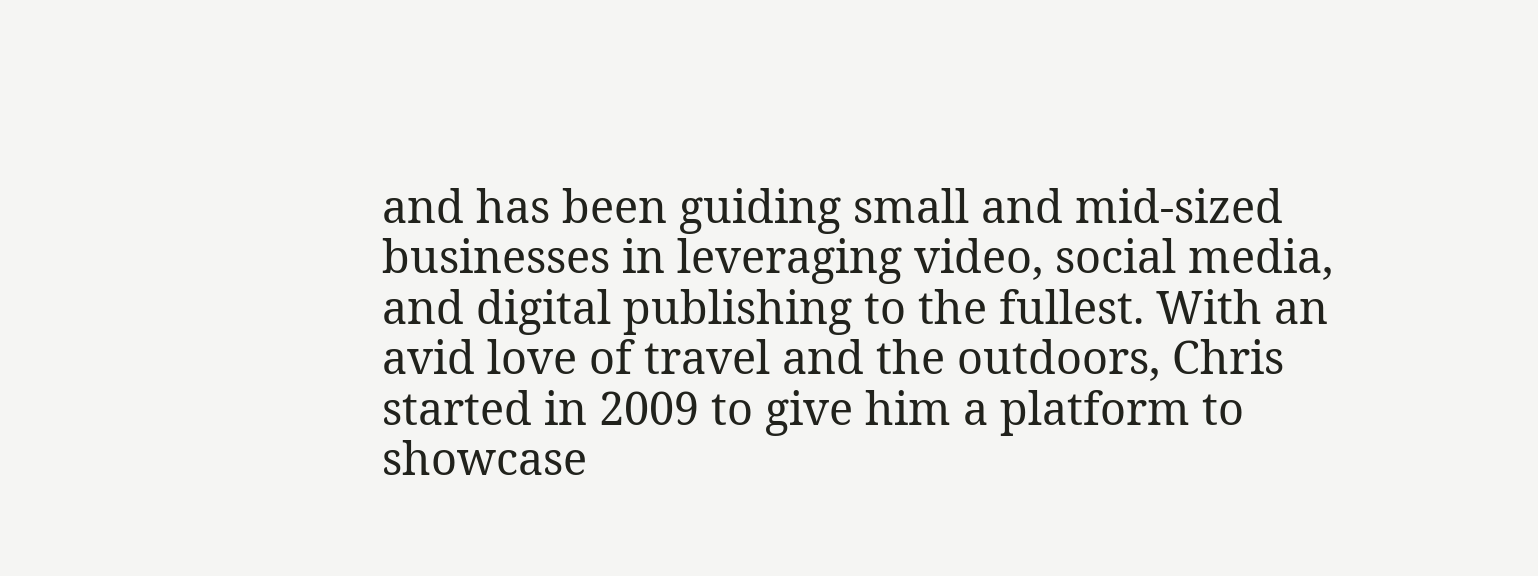and has been guiding small and mid-sized businesses in leveraging video, social media, and digital publishing to the fullest. With an avid love of travel and the outdoors, Chris started in 2009 to give him a platform to showcase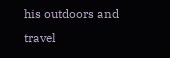his outdoors and travel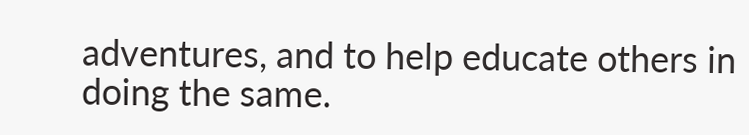adventures, and to help educate others in doing the same.